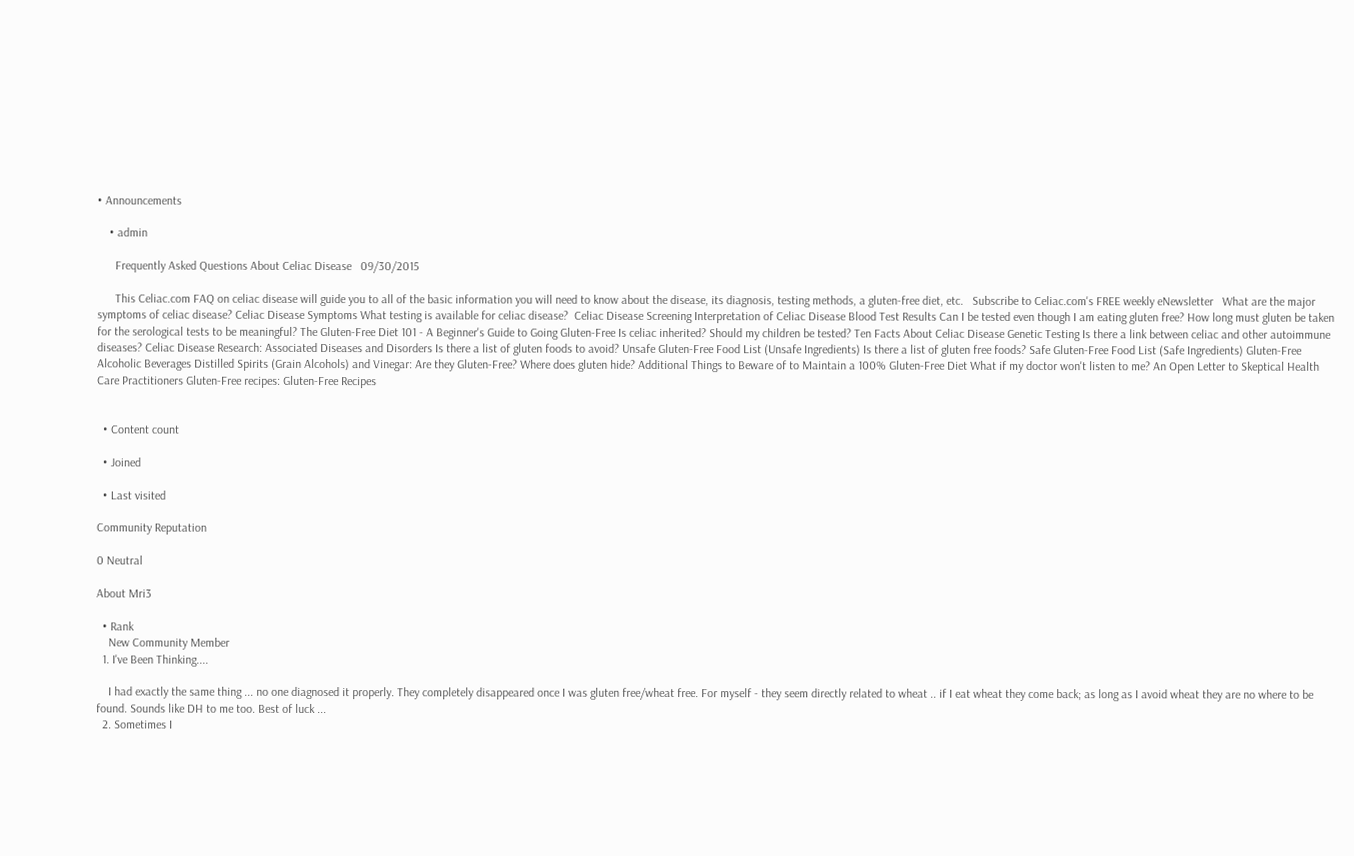• Announcements

    • admin

      Frequently Asked Questions About Celiac Disease   09/30/2015

      This Celiac.com FAQ on celiac disease will guide you to all of the basic information you will need to know about the disease, its diagnosis, testing methods, a gluten-free diet, etc.   Subscribe to Celiac.com's FREE weekly eNewsletter   What are the major symptoms of celiac disease? Celiac Disease Symptoms What testing is available for celiac disease?  Celiac Disease Screening Interpretation of Celiac Disease Blood Test Results Can I be tested even though I am eating gluten free? How long must gluten be taken for the serological tests to be meaningful? The Gluten-Free Diet 101 - A Beginner's Guide to Going Gluten-Free Is celiac inherited? Should my children be tested? Ten Facts About Celiac Disease Genetic Testing Is there a link between celiac and other autoimmune diseases? Celiac Disease Research: Associated Diseases and Disorders Is there a list of gluten foods to avoid? Unsafe Gluten-Free Food List (Unsafe Ingredients) Is there a list of gluten free foods? Safe Gluten-Free Food List (Safe Ingredients) Gluten-Free Alcoholic Beverages Distilled Spirits (Grain Alcohols) and Vinegar: Are they Gluten-Free? Where does gluten hide? Additional Things to Beware of to Maintain a 100% Gluten-Free Diet What if my doctor won't listen to me? An Open Letter to Skeptical Health Care Practitioners Gluten-Free recipes: Gluten-Free Recipes


  • Content count

  • Joined

  • Last visited

Community Reputation

0 Neutral

About Mri3

  • Rank
    New Community Member
  1. I've Been Thinking....

    I had exactly the same thing ... no one diagnosed it properly. They completely disappeared once I was gluten free/wheat free. For myself - they seem directly related to wheat .. if I eat wheat they come back; as long as I avoid wheat they are no where to be found. Sounds like DH to me too. Best of luck ...
  2. Sometimes I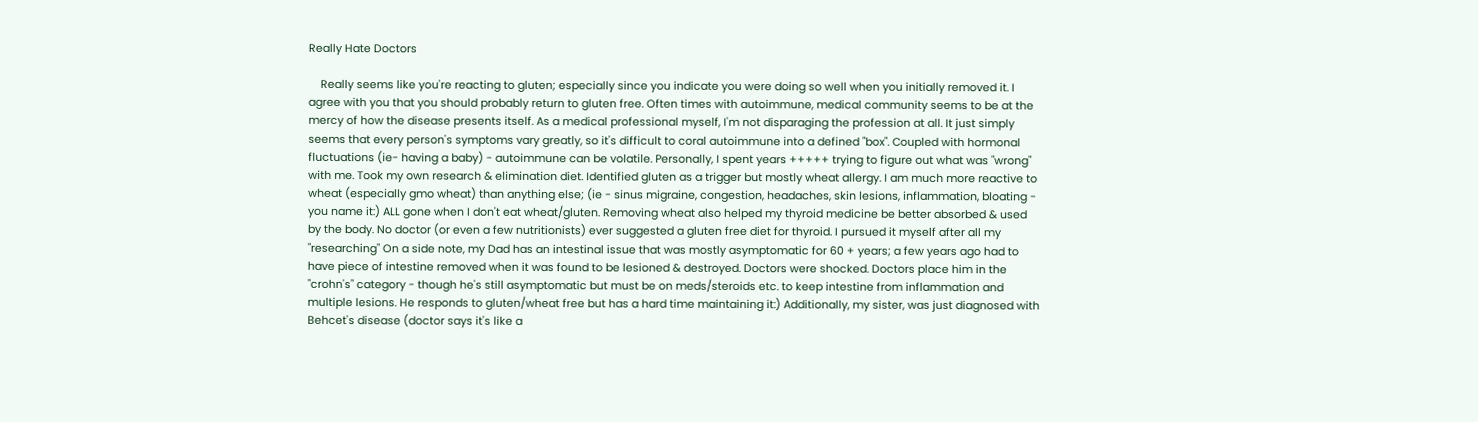Really Hate Doctors

    Really seems like you're reacting to gluten; especially since you indicate you were doing so well when you initially removed it. I agree with you that you should probably return to gluten free. Often times with autoimmune, medical community seems to be at the mercy of how the disease presents itself. As a medical professional myself, I'm not disparaging the profession at all. It just simply seems that every person's symptoms vary greatly, so it's difficult to coral autoimmune into a defined "box". Coupled with hormonal fluctuations (ie- having a baby) - autoimmune can be volatile. Personally, I spent years +++++ trying to figure out what was "wrong" with me. Took my own research & elimination diet. Identified gluten as a trigger but mostly wheat allergy. I am much more reactive to wheat (especially gmo wheat) than anything else; (ie - sinus migraine, congestion, headaches, skin lesions, inflammation, bloating - you name it:) ALL gone when I don't eat wheat/gluten. Removing wheat also helped my thyroid medicine be better absorbed & used by the body. No doctor (or even a few nutritionists) ever suggested a gluten free diet for thyroid. I pursued it myself after all my "researching" On a side note, my Dad has an intestinal issue that was mostly asymptomatic for 60 + years; a few years ago had to have piece of intestine removed when it was found to be lesioned & destroyed. Doctors were shocked. Doctors place him in the "crohn's" category - though he's still asymptomatic but must be on meds/steroids etc. to keep intestine from inflammation and multiple lesions. He responds to gluten/wheat free but has a hard time maintaining it:) Additionally, my sister, was just diagnosed with Behcet's disease (doctor says it's like a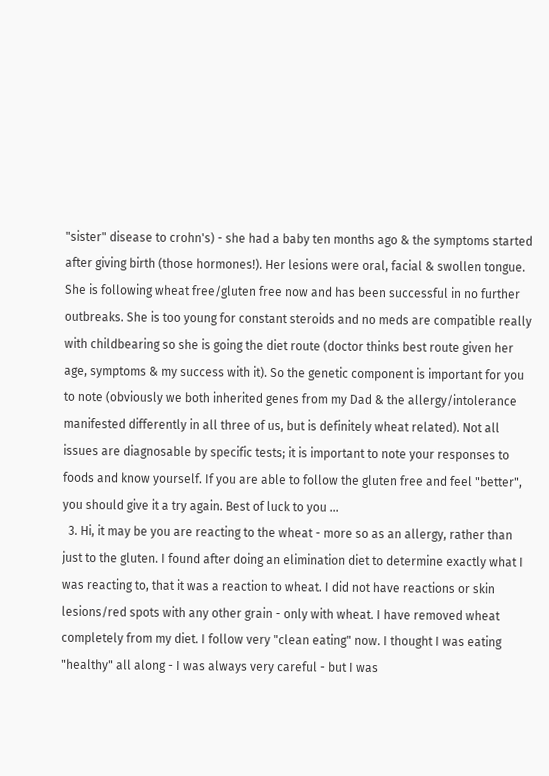"sister" disease to crohn's) - she had a baby ten months ago & the symptoms started after giving birth (those hormones!). Her lesions were oral, facial & swollen tongue. She is following wheat free/gluten free now and has been successful in no further outbreaks. She is too young for constant steroids and no meds are compatible really with childbearing so she is going the diet route (doctor thinks best route given her age, symptoms & my success with it). So the genetic component is important for you to note (obviously we both inherited genes from my Dad & the allergy/intolerance manifested differently in all three of us, but is definitely wheat related). Not all issues are diagnosable by specific tests; it is important to note your responses to foods and know yourself. If you are able to follow the gluten free and feel "better", you should give it a try again. Best of luck to you ...
  3. Hi, it may be you are reacting to the wheat - more so as an allergy, rather than just to the gluten. I found after doing an elimination diet to determine exactly what I was reacting to, that it was a reaction to wheat. I did not have reactions or skin lesions/red spots with any other grain - only with wheat. I have removed wheat completely from my diet. I follow very "clean eating" now. I thought I was eating "healthy" all along - I was always very careful - but I was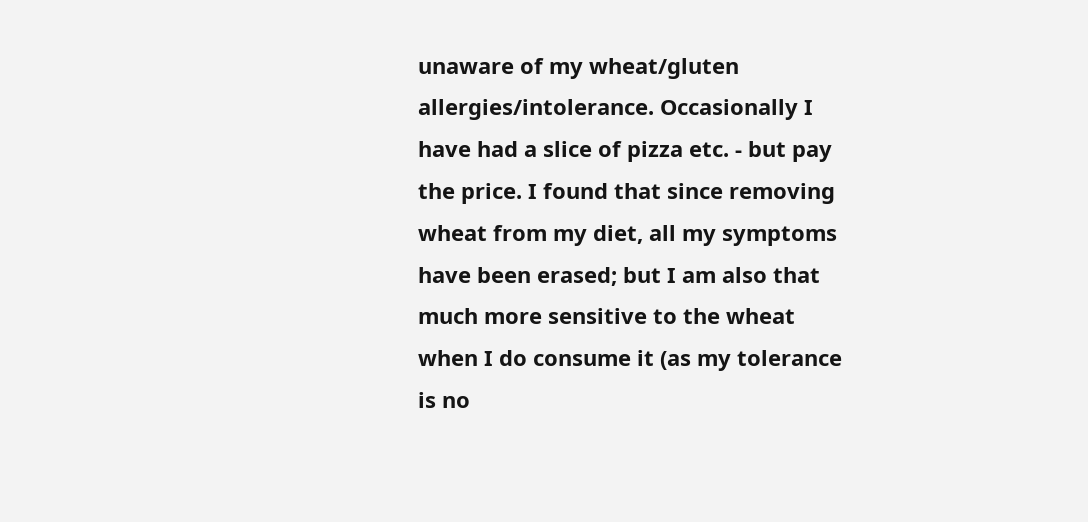unaware of my wheat/gluten allergies/intolerance. Occasionally I have had a slice of pizza etc. - but pay the price. I found that since removing wheat from my diet, all my symptoms have been erased; but I am also that much more sensitive to the wheat when I do consume it (as my tolerance is no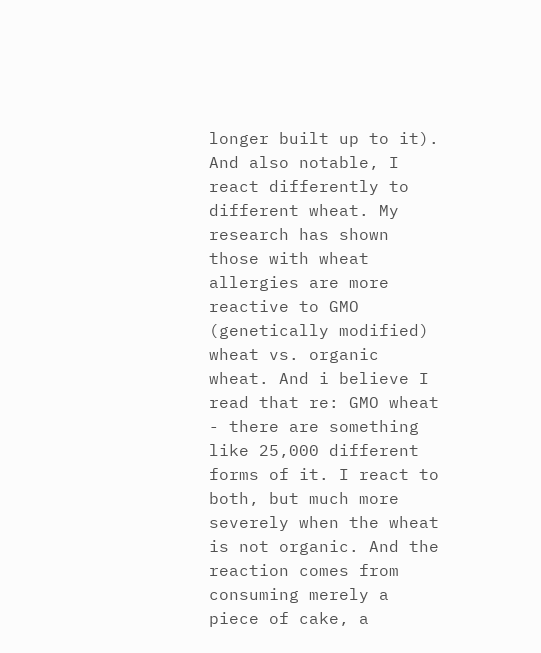longer built up to it). And also notable, I react differently to different wheat. My research has shown those with wheat allergies are more reactive to GMO (genetically modified) wheat vs. organic wheat. And i believe I read that re: GMO wheat - there are something like 25,000 different forms of it. I react to both, but much more severely when the wheat is not organic. And the reaction comes from consuming merely a piece of cake, a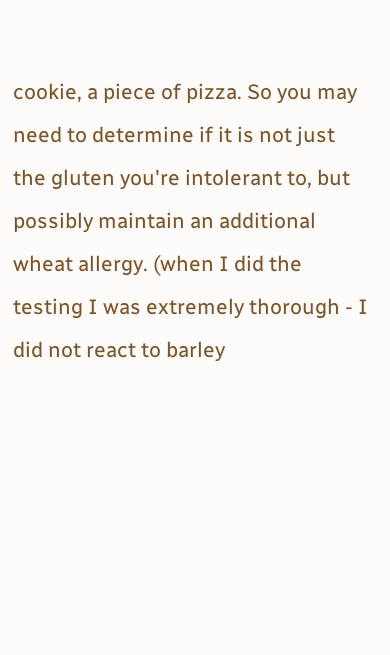cookie, a piece of pizza. So you may need to determine if it is not just the gluten you're intolerant to, but possibly maintain an additional wheat allergy. (when I did the testing I was extremely thorough - I did not react to barley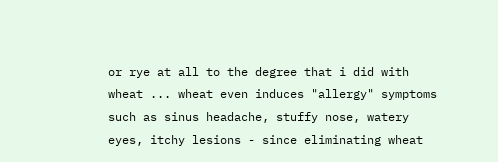or rye at all to the degree that i did with wheat ... wheat even induces "allergy" symptoms such as sinus headache, stuffy nose, watery eyes, itchy lesions - since eliminating wheat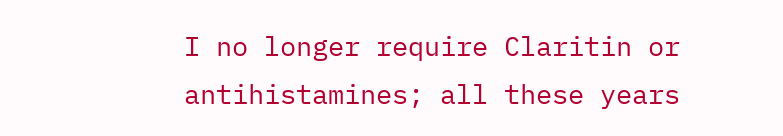I no longer require Claritin or antihistamines; all these years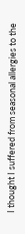I thought I suffered from seasonal allergies to the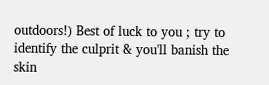outdoors!) Best of luck to you ; try to identify the culprit & you'll banish the skin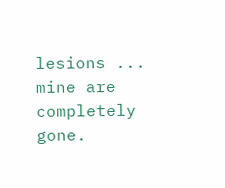lesions ... mine are completely gone.